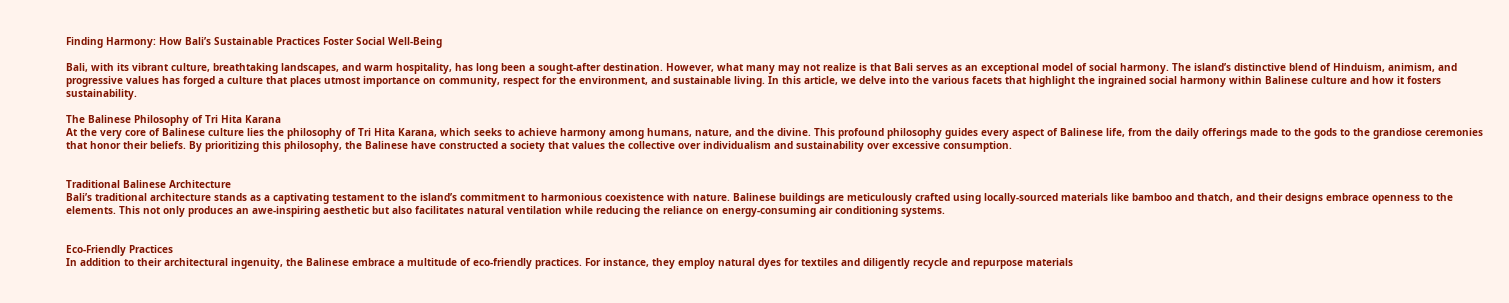Finding Harmony: How Bali’s Sustainable Practices Foster Social Well-Being

Bali, with its vibrant culture, breathtaking landscapes, and warm hospitality, has long been a sought-after destination. However, what many may not realize is that Bali serves as an exceptional model of social harmony. The island’s distinctive blend of Hinduism, animism, and progressive values has forged a culture that places utmost importance on community, respect for the environment, and sustainable living. In this article, we delve into the various facets that highlight the ingrained social harmony within Balinese culture and how it fosters sustainability.

The Balinese Philosophy of Tri Hita Karana
At the very core of Balinese culture lies the philosophy of Tri Hita Karana, which seeks to achieve harmony among humans, nature, and the divine. This profound philosophy guides every aspect of Balinese life, from the daily offerings made to the gods to the grandiose ceremonies that honor their beliefs. By prioritizing this philosophy, the Balinese have constructed a society that values the collective over individualism and sustainability over excessive consumption.


Traditional Balinese Architecture
Bali’s traditional architecture stands as a captivating testament to the island’s commitment to harmonious coexistence with nature. Balinese buildings are meticulously crafted using locally-sourced materials like bamboo and thatch, and their designs embrace openness to the elements. This not only produces an awe-inspiring aesthetic but also facilitates natural ventilation while reducing the reliance on energy-consuming air conditioning systems.


Eco-Friendly Practices
In addition to their architectural ingenuity, the Balinese embrace a multitude of eco-friendly practices. For instance, they employ natural dyes for textiles and diligently recycle and repurpose materials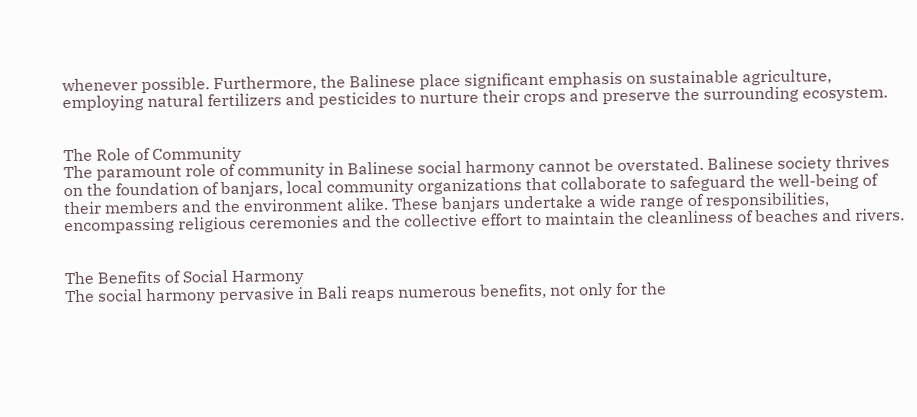whenever possible. Furthermore, the Balinese place significant emphasis on sustainable agriculture, employing natural fertilizers and pesticides to nurture their crops and preserve the surrounding ecosystem.


The Role of Community
The paramount role of community in Balinese social harmony cannot be overstated. Balinese society thrives on the foundation of banjars, local community organizations that collaborate to safeguard the well-being of their members and the environment alike. These banjars undertake a wide range of responsibilities, encompassing religious ceremonies and the collective effort to maintain the cleanliness of beaches and rivers.


The Benefits of Social Harmony
The social harmony pervasive in Bali reaps numerous benefits, not only for the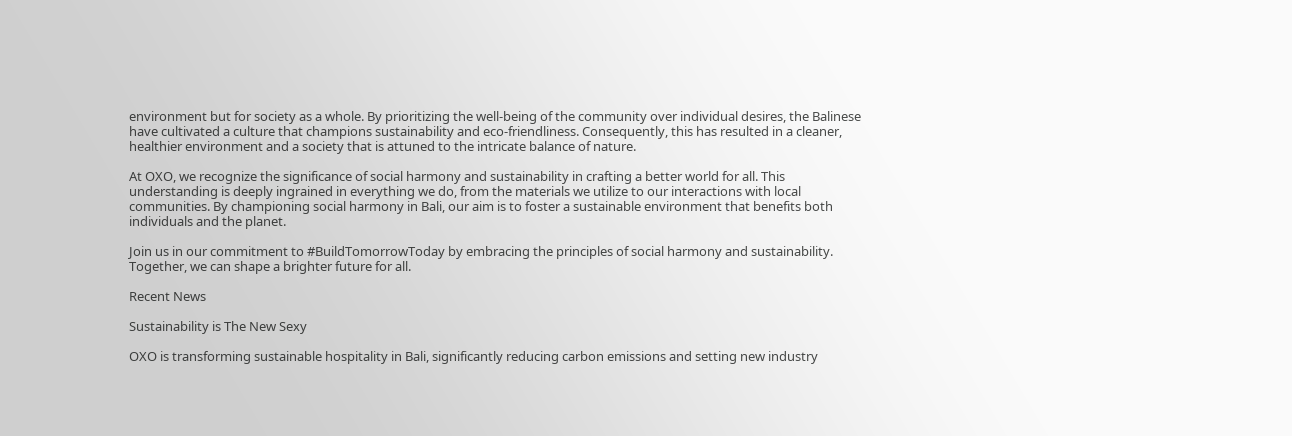environment but for society as a whole. By prioritizing the well-being of the community over individual desires, the Balinese have cultivated a culture that champions sustainability and eco-friendliness. Consequently, this has resulted in a cleaner, healthier environment and a society that is attuned to the intricate balance of nature.

At OXO, we recognize the significance of social harmony and sustainability in crafting a better world for all. This understanding is deeply ingrained in everything we do, from the materials we utilize to our interactions with local communities. By championing social harmony in Bali, our aim is to foster a sustainable environment that benefits both individuals and the planet.

Join us in our commitment to #BuildTomorrowToday by embracing the principles of social harmony and sustainability. Together, we can shape a brighter future for all.

Recent News

Sustainability is The New Sexy

OXO is transforming sustainable hospitality in Bali, significantly reducing carbon emissions and setting new industry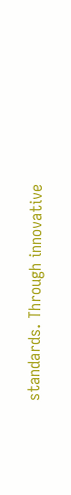standards. Through innovative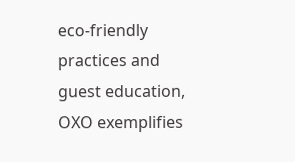eco-friendly practices and guest education, OXO exemplifies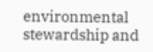environmental stewardship and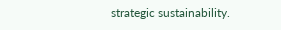strategic sustainability.